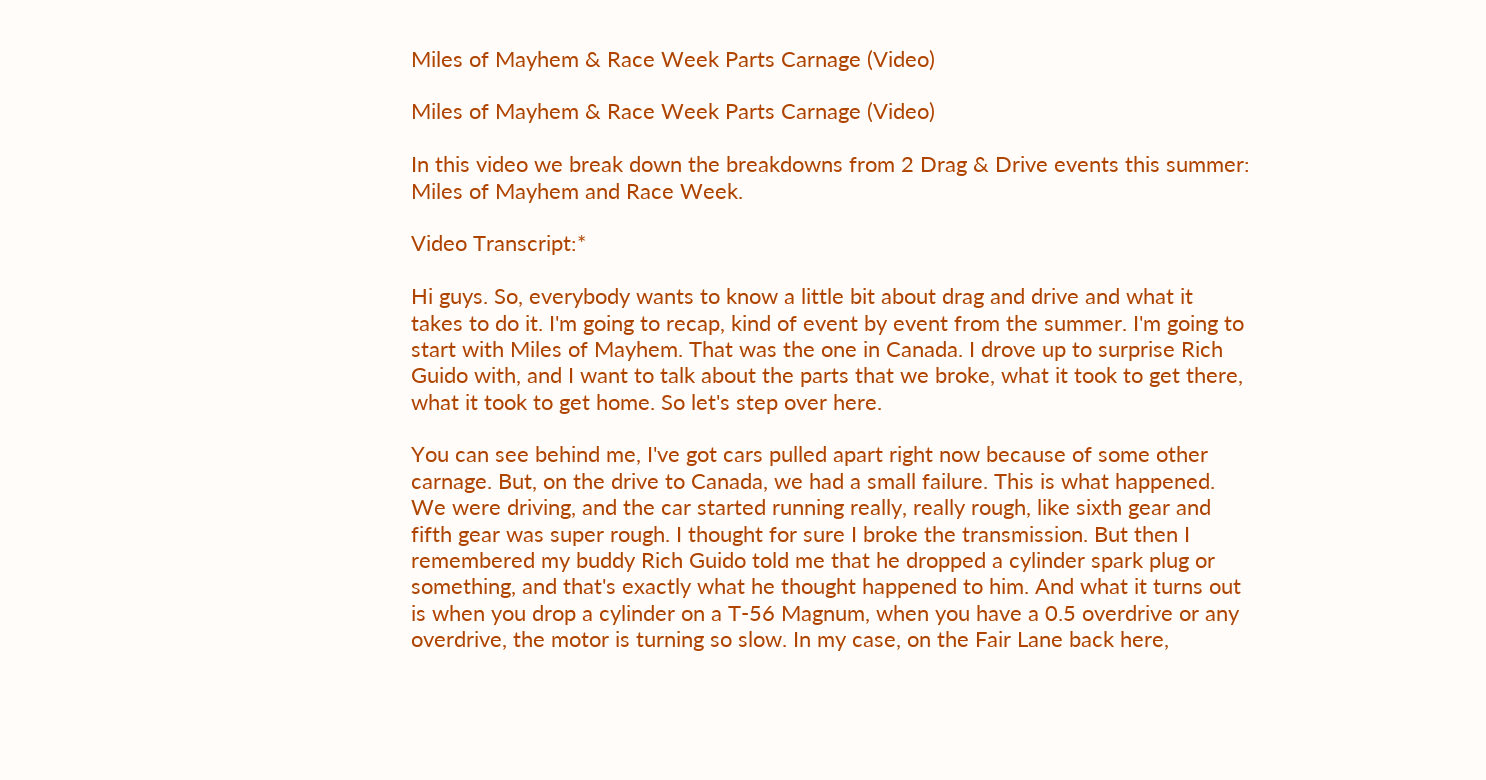Miles of Mayhem & Race Week Parts Carnage (Video)

Miles of Mayhem & Race Week Parts Carnage (Video)

In this video we break down the breakdowns from 2 Drag & Drive events this summer: Miles of Mayhem and Race Week.

Video Transcript:*

Hi guys. So, everybody wants to know a little bit about drag and drive and what it takes to do it. I'm going to recap, kind of event by event from the summer. I'm going to start with Miles of Mayhem. That was the one in Canada. I drove up to surprise Rich Guido with, and I want to talk about the parts that we broke, what it took to get there, what it took to get home. So let's step over here.

You can see behind me, I've got cars pulled apart right now because of some other carnage. But, on the drive to Canada, we had a small failure. This is what happened. We were driving, and the car started running really, really rough, like sixth gear and fifth gear was super rough. I thought for sure I broke the transmission. But then I remembered my buddy Rich Guido told me that he dropped a cylinder spark plug or something, and that's exactly what he thought happened to him. And what it turns out is when you drop a cylinder on a T-56 Magnum, when you have a 0.5 overdrive or any overdrive, the motor is turning so slow. In my case, on the Fair Lane back here,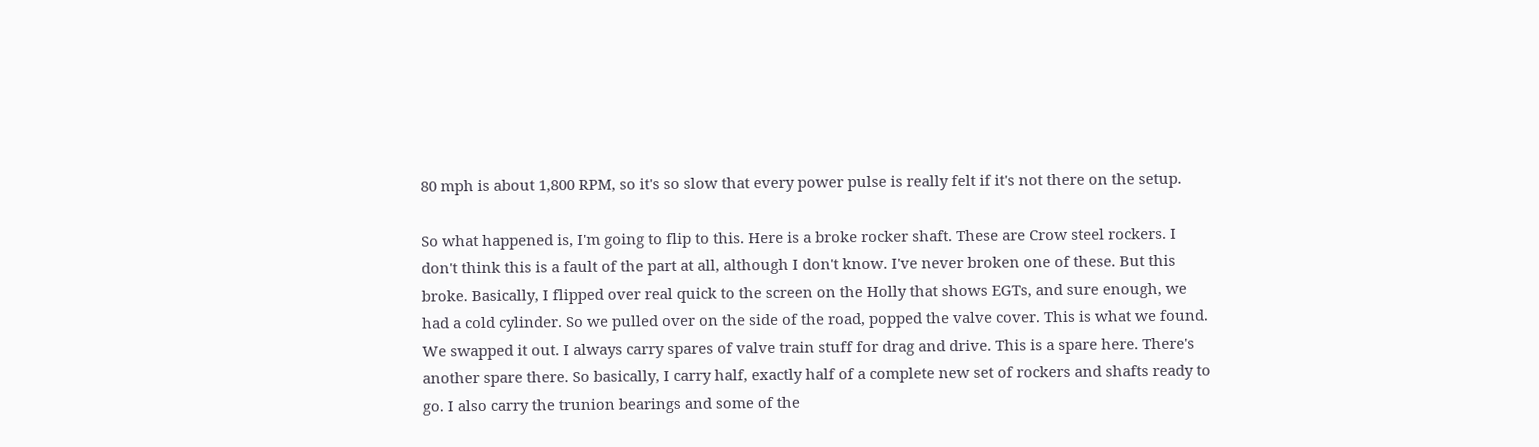80 mph is about 1,800 RPM, so it's so slow that every power pulse is really felt if it's not there on the setup.

So what happened is, I'm going to flip to this. Here is a broke rocker shaft. These are Crow steel rockers. I don't think this is a fault of the part at all, although I don't know. I've never broken one of these. But this broke. Basically, I flipped over real quick to the screen on the Holly that shows EGTs, and sure enough, we had a cold cylinder. So we pulled over on the side of the road, popped the valve cover. This is what we found. We swapped it out. I always carry spares of valve train stuff for drag and drive. This is a spare here. There's another spare there. So basically, I carry half, exactly half of a complete new set of rockers and shafts ready to go. I also carry the trunion bearings and some of the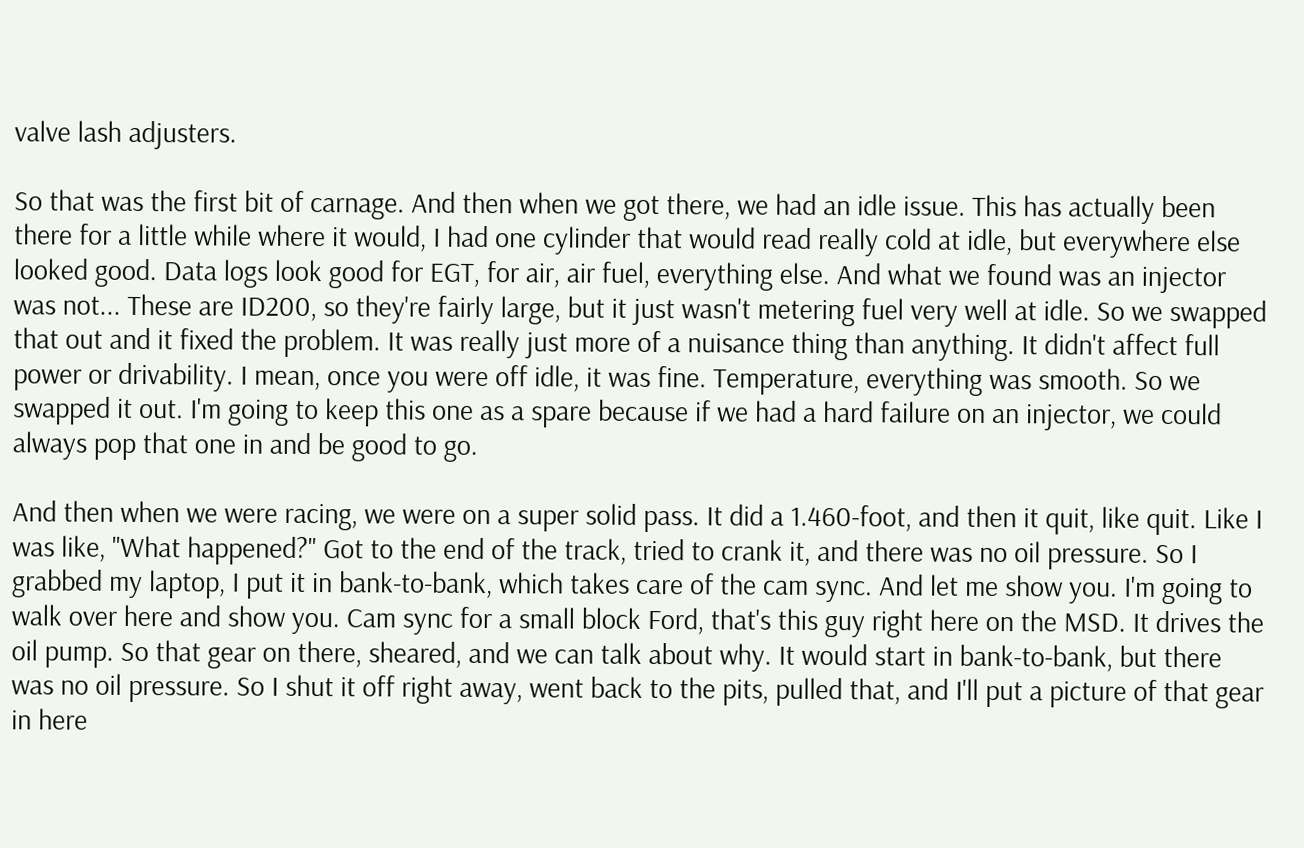valve lash adjusters.

So that was the first bit of carnage. And then when we got there, we had an idle issue. This has actually been there for a little while where it would, I had one cylinder that would read really cold at idle, but everywhere else looked good. Data logs look good for EGT, for air, air fuel, everything else. And what we found was an injector was not... These are ID200, so they're fairly large, but it just wasn't metering fuel very well at idle. So we swapped that out and it fixed the problem. It was really just more of a nuisance thing than anything. It didn't affect full power or drivability. I mean, once you were off idle, it was fine. Temperature, everything was smooth. So we swapped it out. I'm going to keep this one as a spare because if we had a hard failure on an injector, we could always pop that one in and be good to go.

And then when we were racing, we were on a super solid pass. It did a 1.460-foot, and then it quit, like quit. Like I was like, "What happened?" Got to the end of the track, tried to crank it, and there was no oil pressure. So I grabbed my laptop, I put it in bank-to-bank, which takes care of the cam sync. And let me show you. I'm going to walk over here and show you. Cam sync for a small block Ford, that's this guy right here on the MSD. It drives the oil pump. So that gear on there, sheared, and we can talk about why. It would start in bank-to-bank, but there was no oil pressure. So I shut it off right away, went back to the pits, pulled that, and I'll put a picture of that gear in here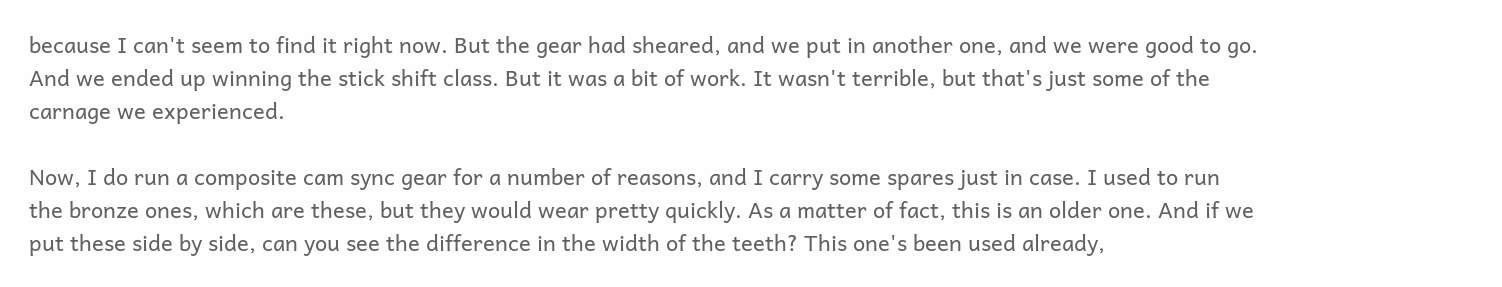because I can't seem to find it right now. But the gear had sheared, and we put in another one, and we were good to go. And we ended up winning the stick shift class. But it was a bit of work. It wasn't terrible, but that's just some of the carnage we experienced.

Now, I do run a composite cam sync gear for a number of reasons, and I carry some spares just in case. I used to run the bronze ones, which are these, but they would wear pretty quickly. As a matter of fact, this is an older one. And if we put these side by side, can you see the difference in the width of the teeth? This one's been used already,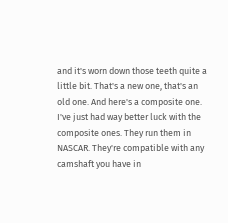and it's worn down those teeth quite a little bit. That's a new one, that's an old one. And here's a composite one. I've just had way better luck with the composite ones. They run them in NASCAR. They're compatible with any camshaft you have in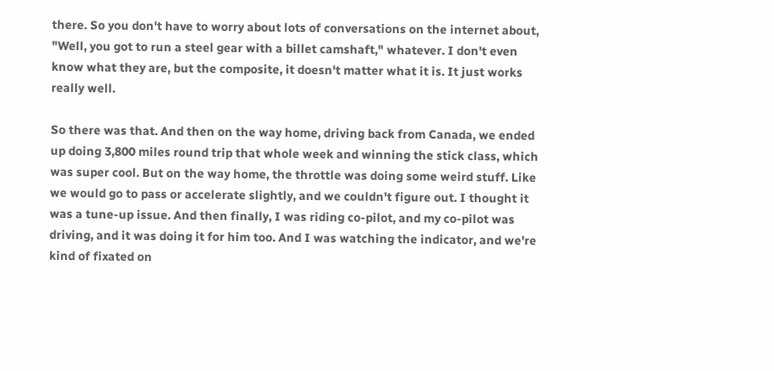there. So you don't have to worry about lots of conversations on the internet about, "Well, you got to run a steel gear with a billet camshaft," whatever. I don't even know what they are, but the composite, it doesn't matter what it is. It just works really well.

So there was that. And then on the way home, driving back from Canada, we ended up doing 3,800 miles round trip that whole week and winning the stick class, which was super cool. But on the way home, the throttle was doing some weird stuff. Like we would go to pass or accelerate slightly, and we couldn't figure out. I thought it was a tune-up issue. And then finally, I was riding co-pilot, and my co-pilot was driving, and it was doing it for him too. And I was watching the indicator, and we're kind of fixated on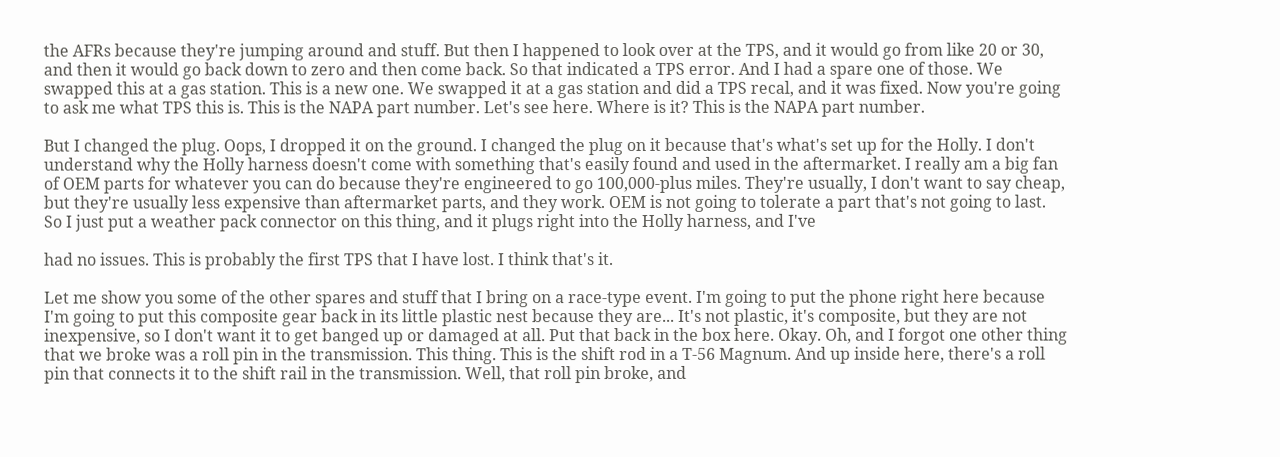the AFRs because they're jumping around and stuff. But then I happened to look over at the TPS, and it would go from like 20 or 30, and then it would go back down to zero and then come back. So that indicated a TPS error. And I had a spare one of those. We swapped this at a gas station. This is a new one. We swapped it at a gas station and did a TPS recal, and it was fixed. Now you're going to ask me what TPS this is. This is the NAPA part number. Let's see here. Where is it? This is the NAPA part number.

But I changed the plug. Oops, I dropped it on the ground. I changed the plug on it because that's what's set up for the Holly. I don't understand why the Holly harness doesn't come with something that's easily found and used in the aftermarket. I really am a big fan of OEM parts for whatever you can do because they're engineered to go 100,000-plus miles. They're usually, I don't want to say cheap, but they're usually less expensive than aftermarket parts, and they work. OEM is not going to tolerate a part that's not going to last. So I just put a weather pack connector on this thing, and it plugs right into the Holly harness, and I've

had no issues. This is probably the first TPS that I have lost. I think that's it.

Let me show you some of the other spares and stuff that I bring on a race-type event. I'm going to put the phone right here because I'm going to put this composite gear back in its little plastic nest because they are... It's not plastic, it's composite, but they are not inexpensive, so I don't want it to get banged up or damaged at all. Put that back in the box here. Okay. Oh, and I forgot one other thing that we broke was a roll pin in the transmission. This thing. This is the shift rod in a T-56 Magnum. And up inside here, there's a roll pin that connects it to the shift rail in the transmission. Well, that roll pin broke, and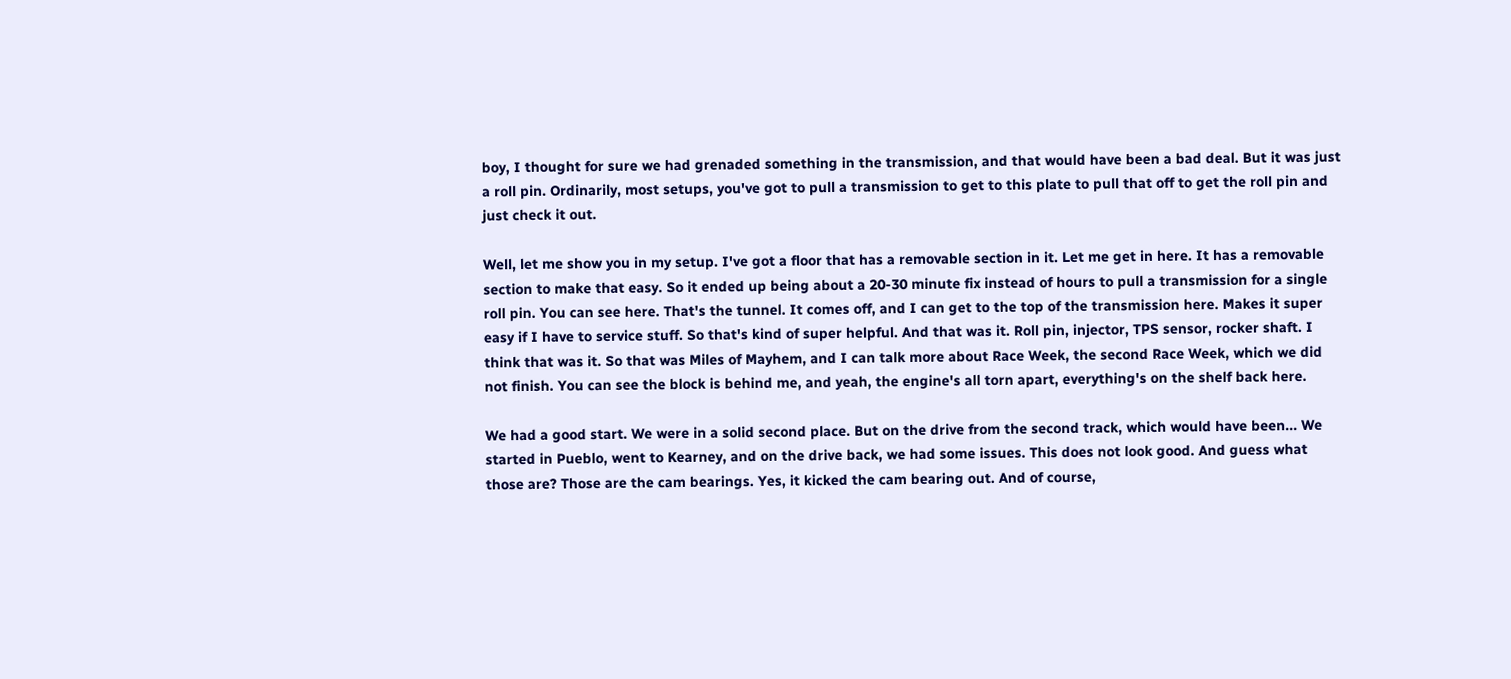boy, I thought for sure we had grenaded something in the transmission, and that would have been a bad deal. But it was just a roll pin. Ordinarily, most setups, you've got to pull a transmission to get to this plate to pull that off to get the roll pin and just check it out.

Well, let me show you in my setup. I've got a floor that has a removable section in it. Let me get in here. It has a removable section to make that easy. So it ended up being about a 20-30 minute fix instead of hours to pull a transmission for a single roll pin. You can see here. That's the tunnel. It comes off, and I can get to the top of the transmission here. Makes it super easy if I have to service stuff. So that's kind of super helpful. And that was it. Roll pin, injector, TPS sensor, rocker shaft. I think that was it. So that was Miles of Mayhem, and I can talk more about Race Week, the second Race Week, which we did not finish. You can see the block is behind me, and yeah, the engine's all torn apart, everything's on the shelf back here.

We had a good start. We were in a solid second place. But on the drive from the second track, which would have been... We started in Pueblo, went to Kearney, and on the drive back, we had some issues. This does not look good. And guess what those are? Those are the cam bearings. Yes, it kicked the cam bearing out. And of course,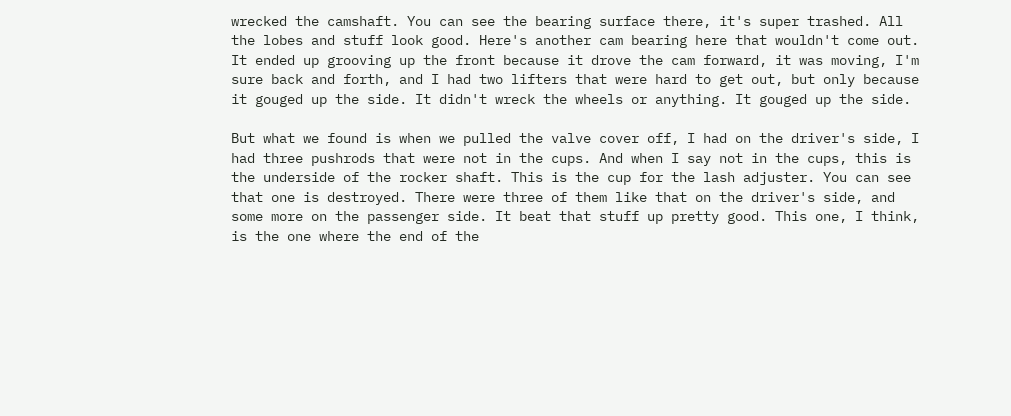wrecked the camshaft. You can see the bearing surface there, it's super trashed. All the lobes and stuff look good. Here's another cam bearing here that wouldn't come out. It ended up grooving up the front because it drove the cam forward, it was moving, I'm sure back and forth, and I had two lifters that were hard to get out, but only because it gouged up the side. It didn't wreck the wheels or anything. It gouged up the side.

But what we found is when we pulled the valve cover off, I had on the driver's side, I had three pushrods that were not in the cups. And when I say not in the cups, this is the underside of the rocker shaft. This is the cup for the lash adjuster. You can see that one is destroyed. There were three of them like that on the driver's side, and some more on the passenger side. It beat that stuff up pretty good. This one, I think, is the one where the end of the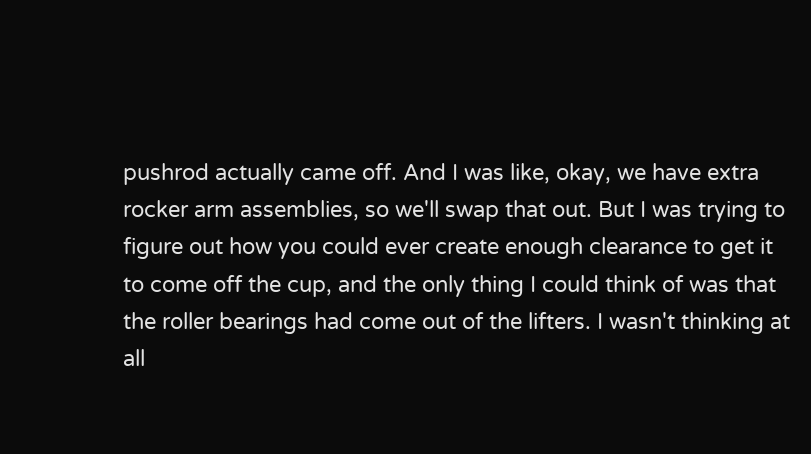pushrod actually came off. And I was like, okay, we have extra rocker arm assemblies, so we'll swap that out. But I was trying to figure out how you could ever create enough clearance to get it to come off the cup, and the only thing I could think of was that the roller bearings had come out of the lifters. I wasn't thinking at all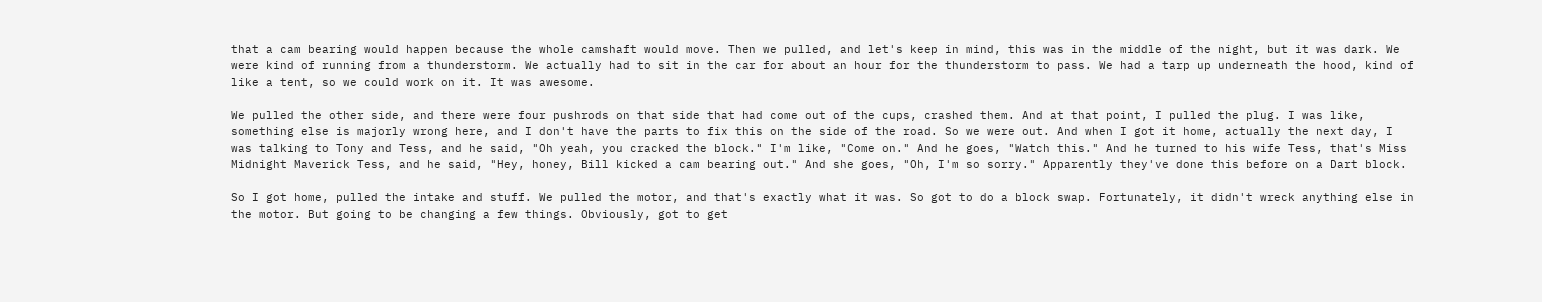that a cam bearing would happen because the whole camshaft would move. Then we pulled, and let's keep in mind, this was in the middle of the night, but it was dark. We were kind of running from a thunderstorm. We actually had to sit in the car for about an hour for the thunderstorm to pass. We had a tarp up underneath the hood, kind of like a tent, so we could work on it. It was awesome.

We pulled the other side, and there were four pushrods on that side that had come out of the cups, crashed them. And at that point, I pulled the plug. I was like, something else is majorly wrong here, and I don't have the parts to fix this on the side of the road. So we were out. And when I got it home, actually the next day, I was talking to Tony and Tess, and he said, "Oh yeah, you cracked the block." I'm like, "Come on." And he goes, "Watch this." And he turned to his wife Tess, that's Miss Midnight Maverick Tess, and he said, "Hey, honey, Bill kicked a cam bearing out." And she goes, "Oh, I'm so sorry." Apparently they've done this before on a Dart block.

So I got home, pulled the intake and stuff. We pulled the motor, and that's exactly what it was. So got to do a block swap. Fortunately, it didn't wreck anything else in the motor. But going to be changing a few things. Obviously, got to get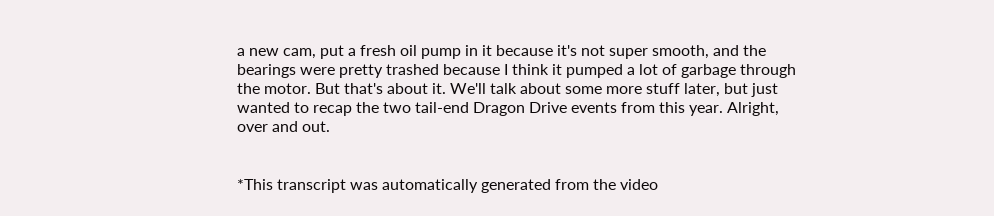a new cam, put a fresh oil pump in it because it's not super smooth, and the bearings were pretty trashed because I think it pumped a lot of garbage through the motor. But that's about it. We'll talk about some more stuff later, but just wanted to recap the two tail-end Dragon Drive events from this year. Alright, over and out.


*This transcript was automatically generated from the video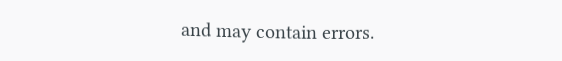and may contain errors.